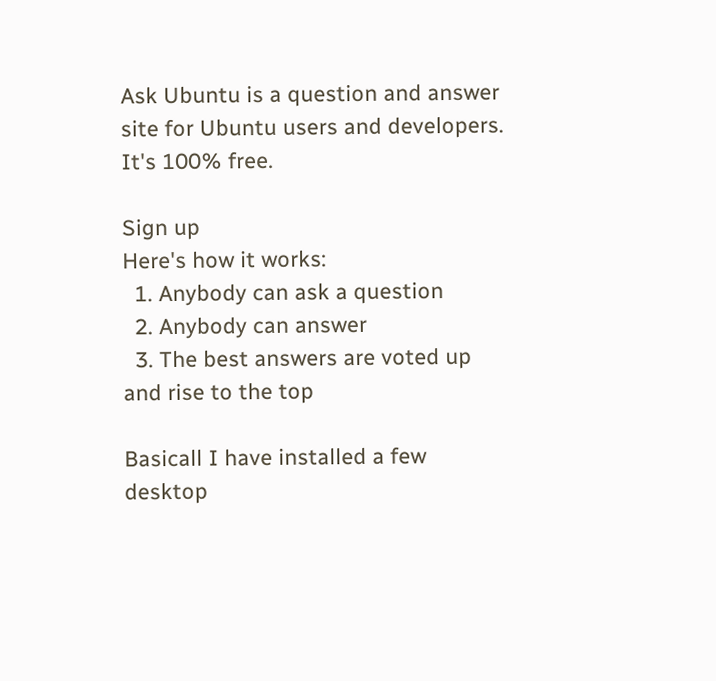Ask Ubuntu is a question and answer site for Ubuntu users and developers. It's 100% free.

Sign up
Here's how it works:
  1. Anybody can ask a question
  2. Anybody can answer
  3. The best answers are voted up and rise to the top

Basicall I have installed a few desktop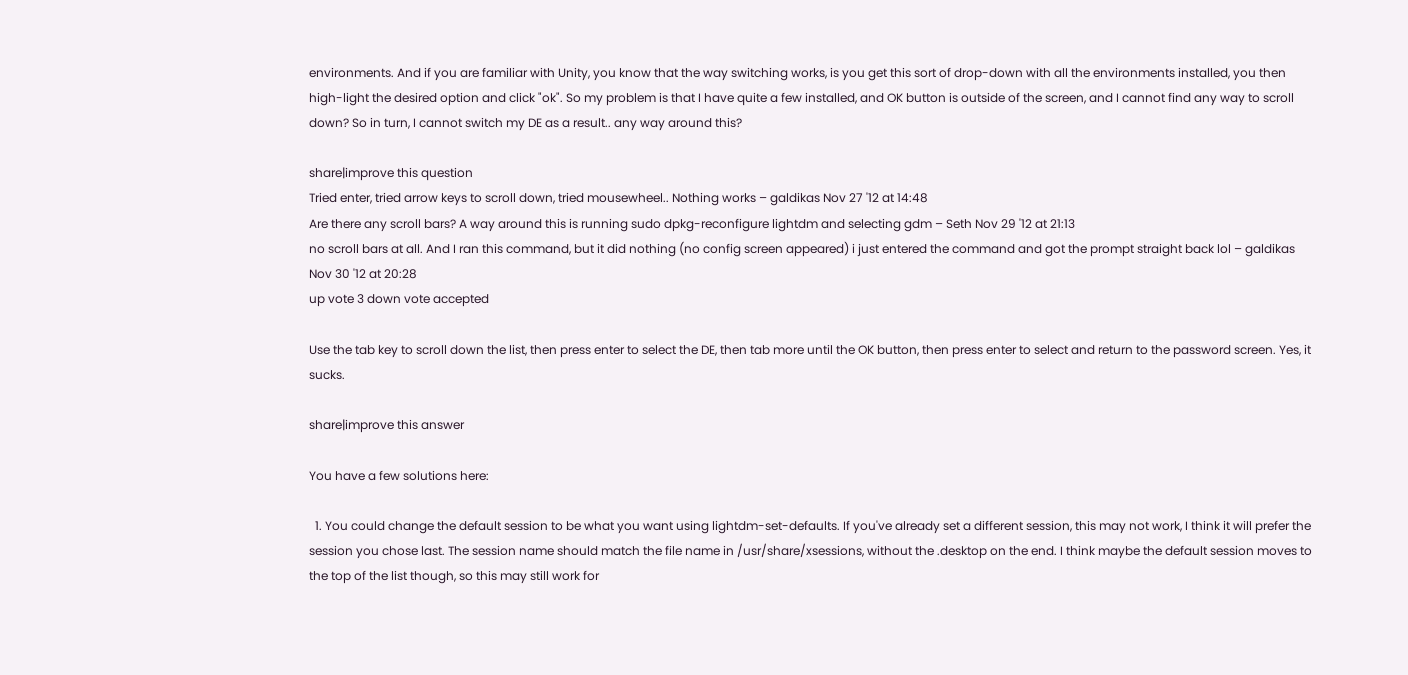environments. And if you are familiar with Unity, you know that the way switching works, is you get this sort of drop-down with all the environments installed, you then high-light the desired option and click "ok". So my problem is that I have quite a few installed, and OK button is outside of the screen, and I cannot find any way to scroll down? So in turn, I cannot switch my DE as a result.. any way around this?

share|improve this question
Tried enter, tried arrow keys to scroll down, tried mousewheel.. Nothing works – galdikas Nov 27 '12 at 14:48
Are there any scroll bars? A way around this is running sudo dpkg-reconfigure lightdm and selecting gdm – Seth Nov 29 '12 at 21:13
no scroll bars at all. And I ran this command, but it did nothing (no config screen appeared) i just entered the command and got the prompt straight back lol – galdikas Nov 30 '12 at 20:28
up vote 3 down vote accepted

Use the tab key to scroll down the list, then press enter to select the DE, then tab more until the OK button, then press enter to select and return to the password screen. Yes, it sucks.

share|improve this answer

You have a few solutions here:

  1. You could change the default session to be what you want using lightdm-set-defaults. If you've already set a different session, this may not work, I think it will prefer the session you chose last. The session name should match the file name in /usr/share/xsessions, without the .desktop on the end. I think maybe the default session moves to the top of the list though, so this may still work for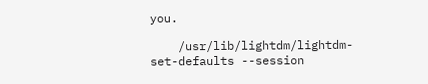you.

    /usr/lib/lightdm/lightdm-set-defaults --session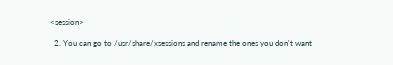<session>

  2. You can go to /usr/share/xsessions and rename the ones you don't want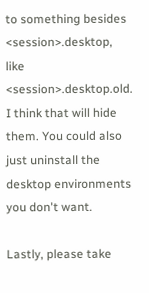to something besides <session>.desktop, like <session>.desktop.old. I think that will hide them. You could also just uninstall the desktop environments you don't want.

Lastly, please take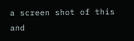a screen shot of this and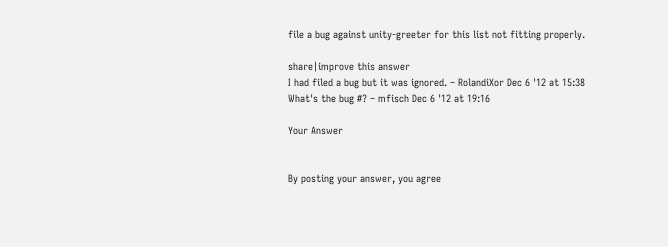file a bug against unity-greeter for this list not fitting properly.

share|improve this answer
I had filed a bug but it was ignored. – RolandiXor Dec 6 '12 at 15:38
What's the bug #? – mfisch Dec 6 '12 at 19:16

Your Answer


By posting your answer, you agree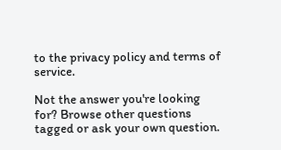to the privacy policy and terms of service.

Not the answer you're looking for? Browse other questions tagged or ask your own question.